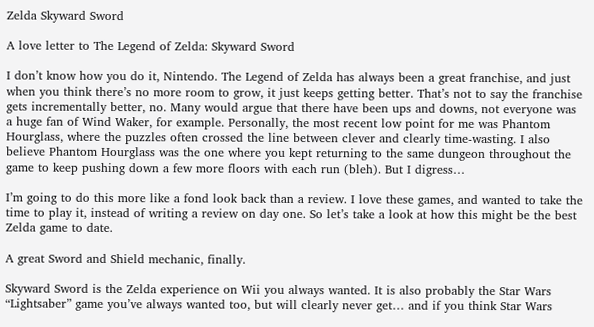Zelda Skyward Sword

A love letter to The Legend of Zelda: Skyward Sword

I don’t know how you do it, Nintendo. The Legend of Zelda has always been a great franchise, and just when you think there’s no more room to grow, it just keeps getting better. That’s not to say the franchise gets incrementally better, no. Many would argue that there have been ups and downs, not everyone was a huge fan of Wind Waker, for example. Personally, the most recent low point for me was Phantom Hourglass, where the puzzles often crossed the line between clever and clearly time-wasting. I also believe Phantom Hourglass was the one where you kept returning to the same dungeon throughout the game to keep pushing down a few more floors with each run (bleh). But I digress…

I’m going to do this more like a fond look back than a review. I love these games, and wanted to take the time to play it, instead of writing a review on day one. So let’s take a look at how this might be the best Zelda game to date.

A great Sword and Shield mechanic, finally.

Skyward Sword is the Zelda experience on Wii you always wanted. It is also probably the Star Wars “Lightsaber” game you’ve always wanted too, but will clearly never get… and if you think Star Wars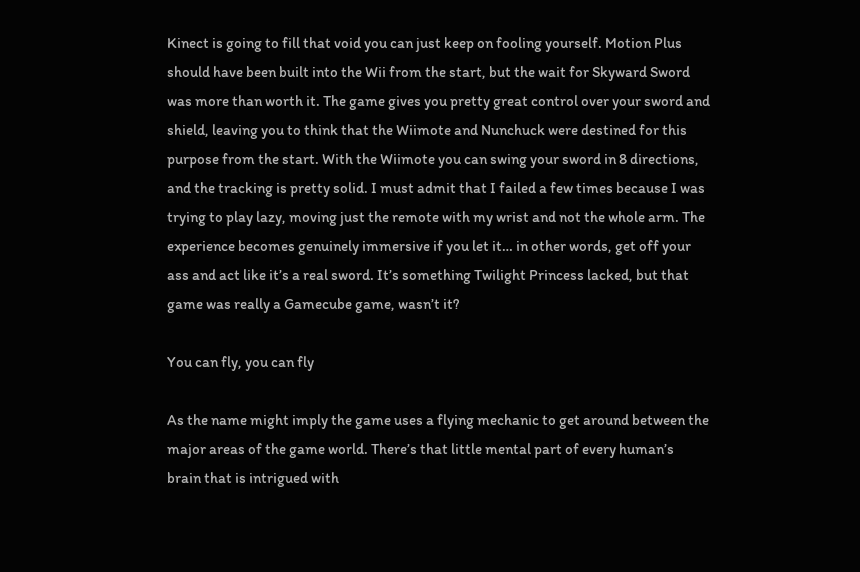Kinect is going to fill that void you can just keep on fooling yourself. Motion Plus should have been built into the Wii from the start, but the wait for Skyward Sword was more than worth it. The game gives you pretty great control over your sword and shield, leaving you to think that the Wiimote and Nunchuck were destined for this purpose from the start. With the Wiimote you can swing your sword in 8 directions, and the tracking is pretty solid. I must admit that I failed a few times because I was trying to play lazy, moving just the remote with my wrist and not the whole arm. The experience becomes genuinely immersive if you let it… in other words, get off your ass and act like it’s a real sword. It’s something Twilight Princess lacked, but that game was really a Gamecube game, wasn’t it?

You can fly, you can fly

As the name might imply the game uses a flying mechanic to get around between the major areas of the game world. There’s that little mental part of every human’s brain that is intrigued with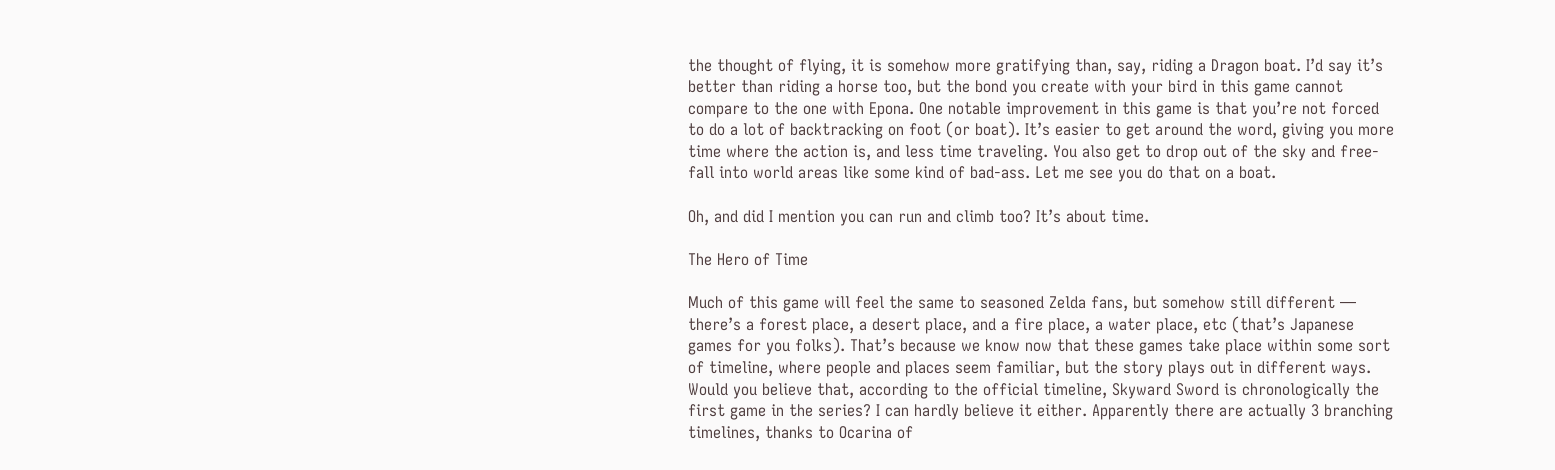the thought of flying, it is somehow more gratifying than, say, riding a Dragon boat. I’d say it’s better than riding a horse too, but the bond you create with your bird in this game cannot compare to the one with Epona. One notable improvement in this game is that you’re not forced to do a lot of backtracking on foot (or boat). It’s easier to get around the word, giving you more time where the action is, and less time traveling. You also get to drop out of the sky and free-fall into world areas like some kind of bad-ass. Let me see you do that on a boat.

Oh, and did I mention you can run and climb too? It’s about time.

The Hero of Time

Much of this game will feel the same to seasoned Zelda fans, but somehow still different — there’s a forest place, a desert place, and a fire place, a water place, etc (that’s Japanese games for you folks). That’s because we know now that these games take place within some sort of timeline, where people and places seem familiar, but the story plays out in different ways. Would you believe that, according to the official timeline, Skyward Sword is chronologically the first game in the series? I can hardly believe it either. Apparently there are actually 3 branching timelines, thanks to Ocarina of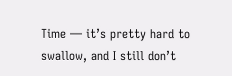Time — it’s pretty hard to swallow, and I still don’t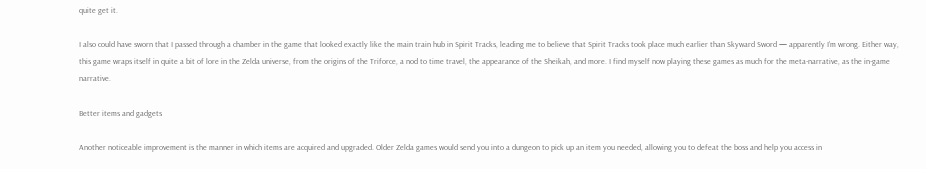quite get it.

I also could have sworn that I passed through a chamber in the game that looked exactly like the main train hub in Spirit Tracks, leading me to believe that Spirit Tracks took place much earlier than Skyward Sword — apparently I’m wrong. Either way, this game wraps itself in quite a bit of lore in the Zelda universe, from the origins of the Triforce, a nod to time travel, the appearance of the Sheikah, and more. I find myself now playing these games as much for the meta-narrative, as the in-game narrative.

Better items and gadgets

Another noticeable improvement is the manner in which items are acquired and upgraded. Older Zelda games would send you into a dungeon to pick up an item you needed, allowing you to defeat the boss and help you access in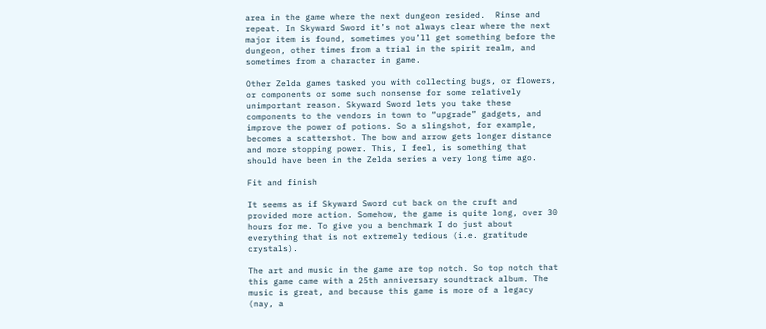area in the game where the next dungeon resided.  Rinse and repeat. In Skyward Sword it’s not always clear where the next major item is found, sometimes you’ll get something before the dungeon, other times from a trial in the spirit realm, and sometimes from a character in game.

Other Zelda games tasked you with collecting bugs, or flowers, or components or some such nonsense for some relatively unimportant reason. Skyward Sword lets you take these components to the vendors in town to “upgrade” gadgets, and improve the power of potions. So a slingshot, for example, becomes a scattershot. The bow and arrow gets longer distance and more stopping power. This, I feel, is something that should have been in the Zelda series a very long time ago.

Fit and finish

It seems as if Skyward Sword cut back on the cruft and provided more action. Somehow, the game is quite long, over 30 hours for me. To give you a benchmark I do just about everything that is not extremely tedious (i.e. gratitude crystals).

The art and music in the game are top notch. So top notch that this game came with a 25th anniversary soundtrack album. The music is great, and because this game is more of a legacy (nay, a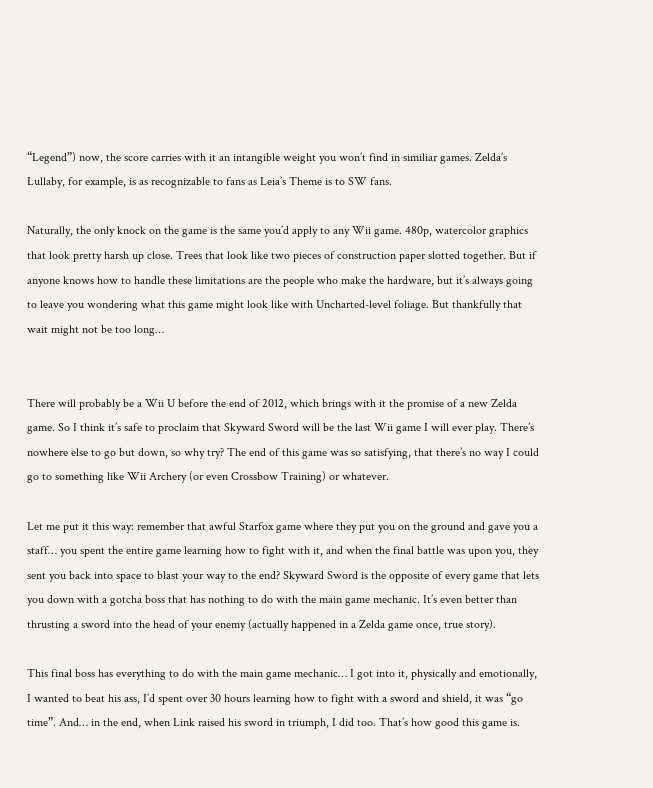“Legend”) now, the score carries with it an intangible weight you won’t find in similiar games. Zelda’s Lullaby, for example, is as recognizable to fans as Leia’s Theme is to SW fans.

Naturally, the only knock on the game is the same you’d apply to any Wii game. 480p, watercolor graphics that look pretty harsh up close. Trees that look like two pieces of construction paper slotted together. But if anyone knows how to handle these limitations are the people who make the hardware, but it’s always going to leave you wondering what this game might look like with Uncharted-level foliage. But thankfully that wait might not be too long…


There will probably be a Wii U before the end of 2012, which brings with it the promise of a new Zelda game. So I think it’s safe to proclaim that Skyward Sword will be the last Wii game I will ever play. There’s nowhere else to go but down, so why try? The end of this game was so satisfying, that there’s no way I could go to something like Wii Archery (or even Crossbow Training) or whatever.

Let me put it this way: remember that awful Starfox game where they put you on the ground and gave you a staff… you spent the entire game learning how to fight with it, and when the final battle was upon you, they sent you back into space to blast your way to the end? Skyward Sword is the opposite of every game that lets you down with a gotcha boss that has nothing to do with the main game mechanic. It’s even better than thrusting a sword into the head of your enemy (actually happened in a Zelda game once, true story).

This final boss has everything to do with the main game mechanic… I got into it, physically and emotionally, I wanted to beat his ass, I’d spent over 30 hours learning how to fight with a sword and shield, it was “go time”. And… in the end, when Link raised his sword in triumph, I did too. That’s how good this game is.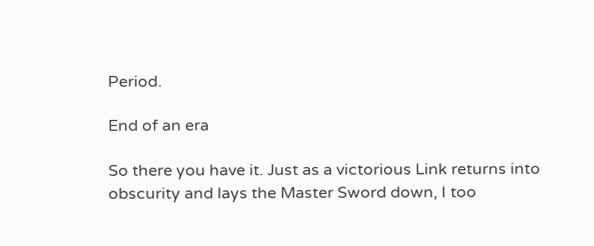Period.

End of an era

So there you have it. Just as a victorious Link returns into obscurity and lays the Master Sword down, I too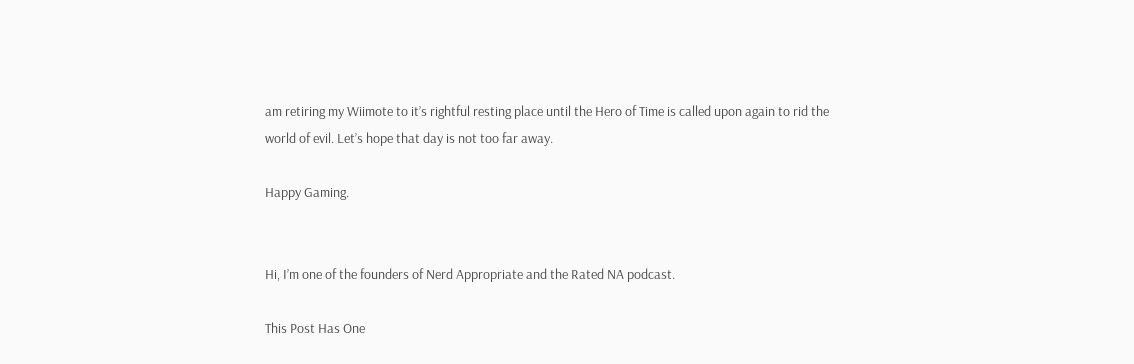am retiring my Wiimote to it’s rightful resting place until the Hero of Time is called upon again to rid the world of evil. Let’s hope that day is not too far away.

Happy Gaming.


Hi, I’m one of the founders of Nerd Appropriate and the Rated NA podcast.

This Post Has One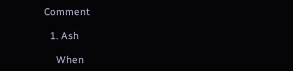Comment

  1. Ash

    When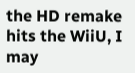the HD remake hits the WiiU, I may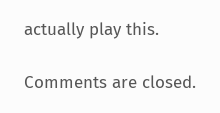actually play this.

Comments are closed.